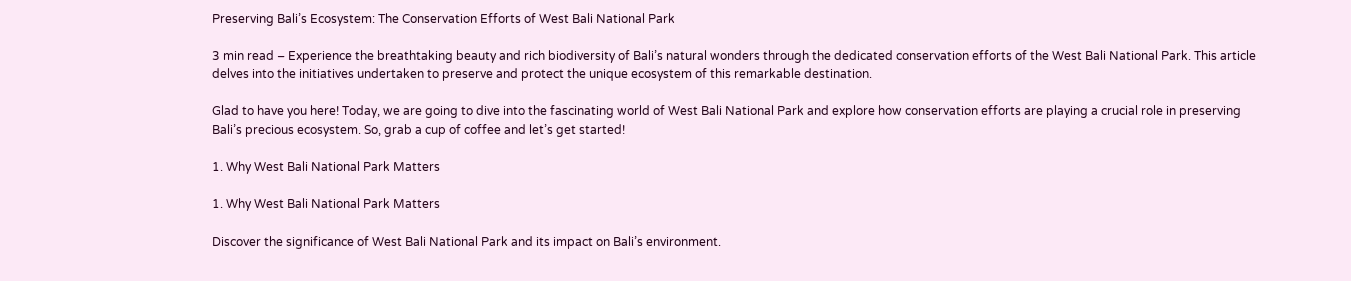Preserving Bali’s Ecosystem: The Conservation Efforts of West Bali National Park

3 min read – Experience the breathtaking beauty and rich biodiversity of Bali’s natural wonders through the dedicated conservation efforts of the West Bali National Park. This article delves into the initiatives undertaken to preserve and protect the unique ecosystem of this remarkable destination.

Glad to have you here! Today, we are going to dive into the fascinating world of West Bali National Park and explore how conservation efforts are playing a crucial role in preserving Bali’s precious ecosystem. So, grab a cup of coffee and let’s get started!

1. Why West Bali National Park Matters

1. Why West Bali National Park Matters

Discover the significance of West Bali National Park and its impact on Bali’s environment.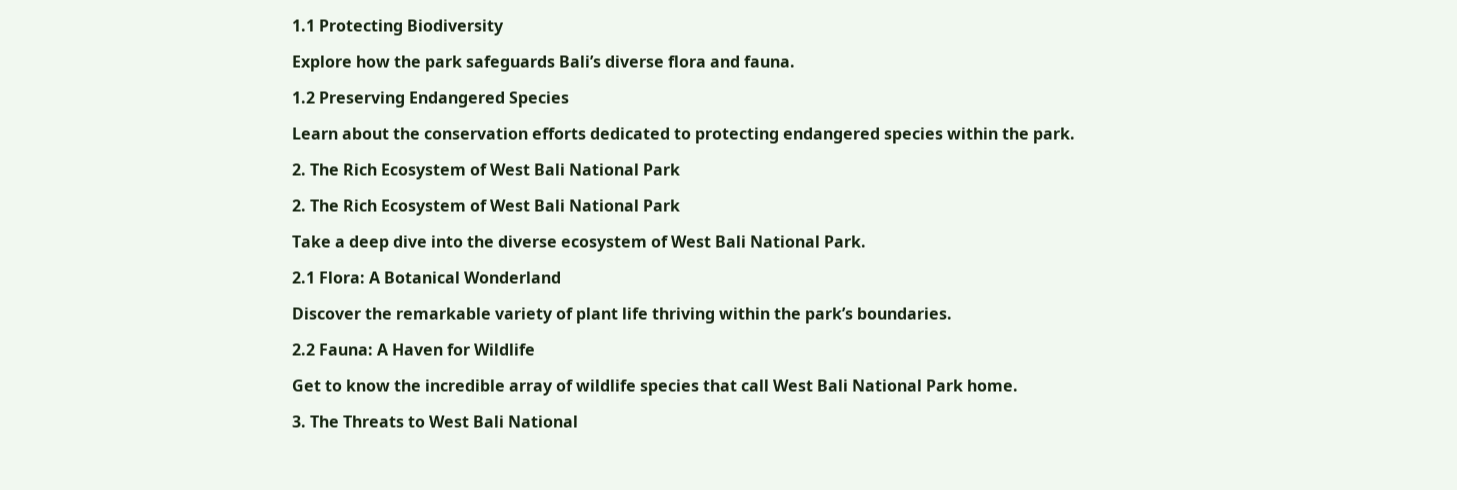1.1 Protecting Biodiversity

Explore how the park safeguards Bali’s diverse flora and fauna.

1.2 Preserving Endangered Species

Learn about the conservation efforts dedicated to protecting endangered species within the park.

2. The Rich Ecosystem of West Bali National Park

2. The Rich Ecosystem of West Bali National Park

Take a deep dive into the diverse ecosystem of West Bali National Park.

2.1 Flora: A Botanical Wonderland

Discover the remarkable variety of plant life thriving within the park’s boundaries.

2.2 Fauna: A Haven for Wildlife

Get to know the incredible array of wildlife species that call West Bali National Park home.

3. The Threats to West Bali National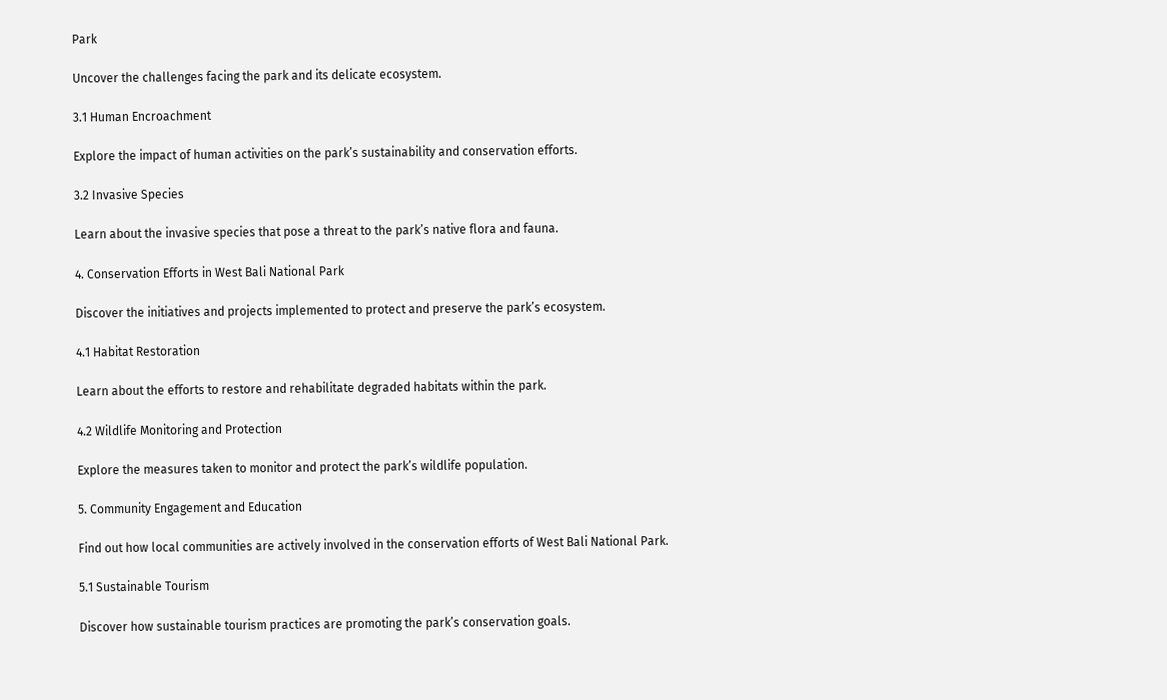Park

Uncover the challenges facing the park and its delicate ecosystem.

3.1 Human Encroachment

Explore the impact of human activities on the park’s sustainability and conservation efforts.

3.2 Invasive Species

Learn about the invasive species that pose a threat to the park’s native flora and fauna.

4. Conservation Efforts in West Bali National Park

Discover the initiatives and projects implemented to protect and preserve the park’s ecosystem.

4.1 Habitat Restoration

Learn about the efforts to restore and rehabilitate degraded habitats within the park.

4.2 Wildlife Monitoring and Protection

Explore the measures taken to monitor and protect the park’s wildlife population.

5. Community Engagement and Education

Find out how local communities are actively involved in the conservation efforts of West Bali National Park.

5.1 Sustainable Tourism

Discover how sustainable tourism practices are promoting the park’s conservation goals.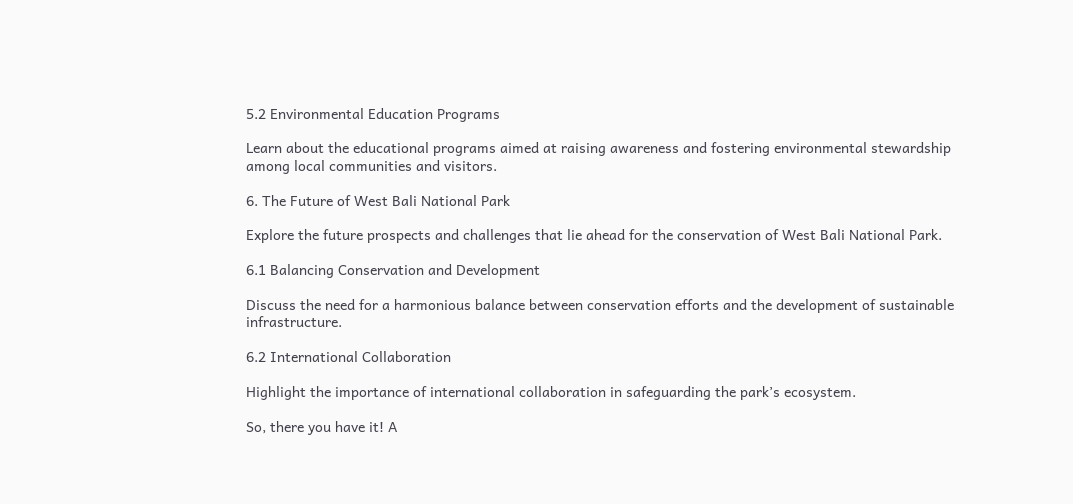5.2 Environmental Education Programs

Learn about the educational programs aimed at raising awareness and fostering environmental stewardship among local communities and visitors.

6. The Future of West Bali National Park

Explore the future prospects and challenges that lie ahead for the conservation of West Bali National Park.

6.1 Balancing Conservation and Development

Discuss the need for a harmonious balance between conservation efforts and the development of sustainable infrastructure.

6.2 International Collaboration

Highlight the importance of international collaboration in safeguarding the park’s ecosystem.

So, there you have it! A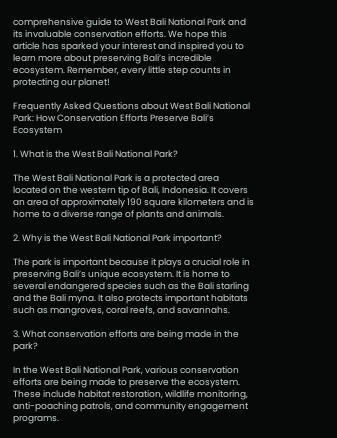comprehensive guide to West Bali National Park and its invaluable conservation efforts. We hope this article has sparked your interest and inspired you to learn more about preserving Bali’s incredible ecosystem. Remember, every little step counts in protecting our planet!

Frequently Asked Questions about West Bali National Park: How Conservation Efforts Preserve Bali’s Ecosystem

1. What is the West Bali National Park?

The West Bali National Park is a protected area located on the western tip of Bali, Indonesia. It covers an area of approximately 190 square kilometers and is home to a diverse range of plants and animals.

2. Why is the West Bali National Park important?

The park is important because it plays a crucial role in preserving Bali’s unique ecosystem. It is home to several endangered species such as the Bali starling and the Bali myna. It also protects important habitats such as mangroves, coral reefs, and savannahs.

3. What conservation efforts are being made in the park?

In the West Bali National Park, various conservation efforts are being made to preserve the ecosystem. These include habitat restoration, wildlife monitoring, anti-poaching patrols, and community engagement programs.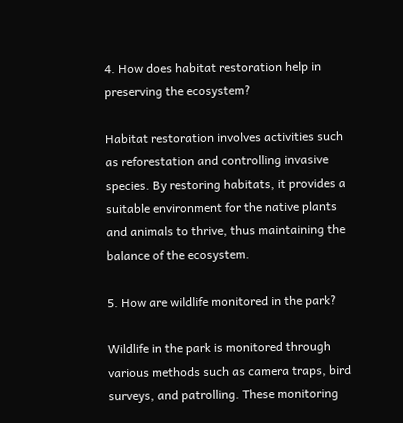4. How does habitat restoration help in preserving the ecosystem?

Habitat restoration involves activities such as reforestation and controlling invasive species. By restoring habitats, it provides a suitable environment for the native plants and animals to thrive, thus maintaining the balance of the ecosystem.

5. How are wildlife monitored in the park?

Wildlife in the park is monitored through various methods such as camera traps, bird surveys, and patrolling. These monitoring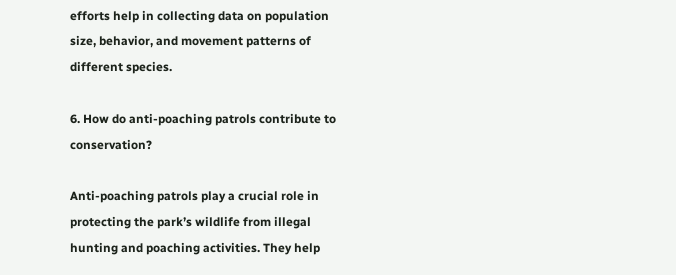efforts help in collecting data on population size, behavior, and movement patterns of different species.

6. How do anti-poaching patrols contribute to conservation?

Anti-poaching patrols play a crucial role in protecting the park’s wildlife from illegal hunting and poaching activities. They help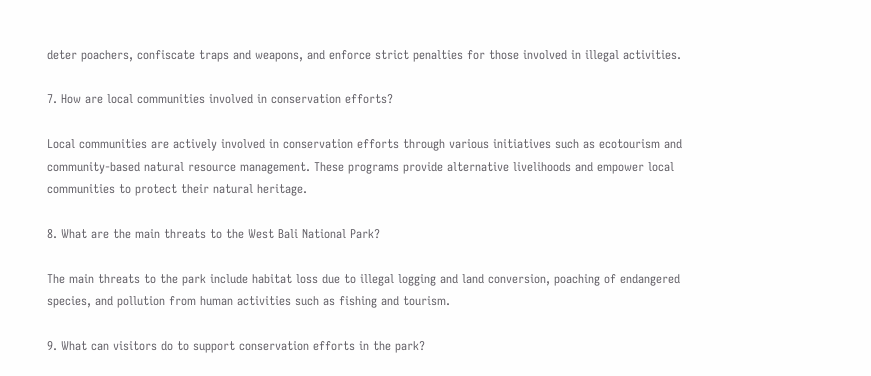deter poachers, confiscate traps and weapons, and enforce strict penalties for those involved in illegal activities.

7. How are local communities involved in conservation efforts?

Local communities are actively involved in conservation efforts through various initiatives such as ecotourism and community-based natural resource management. These programs provide alternative livelihoods and empower local communities to protect their natural heritage.

8. What are the main threats to the West Bali National Park?

The main threats to the park include habitat loss due to illegal logging and land conversion, poaching of endangered species, and pollution from human activities such as fishing and tourism.

9. What can visitors do to support conservation efforts in the park?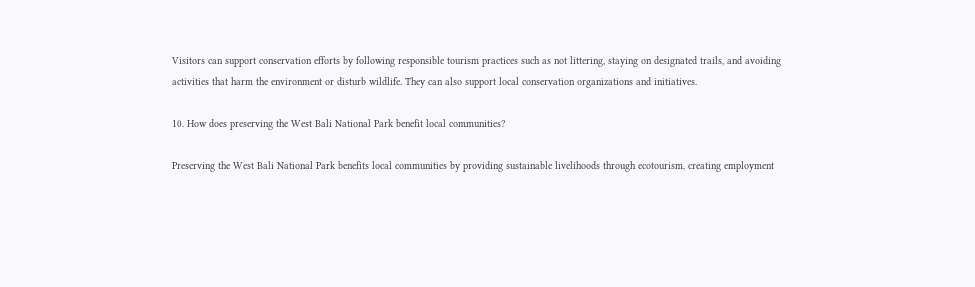Visitors can support conservation efforts by following responsible tourism practices such as not littering, staying on designated trails, and avoiding activities that harm the environment or disturb wildlife. They can also support local conservation organizations and initiatives.

10. How does preserving the West Bali National Park benefit local communities?

Preserving the West Bali National Park benefits local communities by providing sustainable livelihoods through ecotourism, creating employment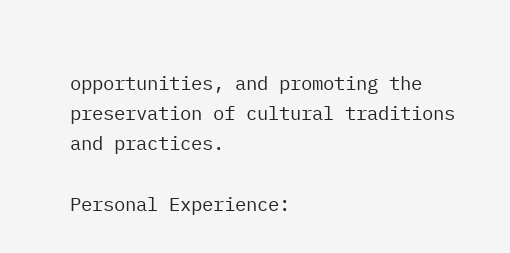opportunities, and promoting the preservation of cultural traditions and practices.

Personal Experience: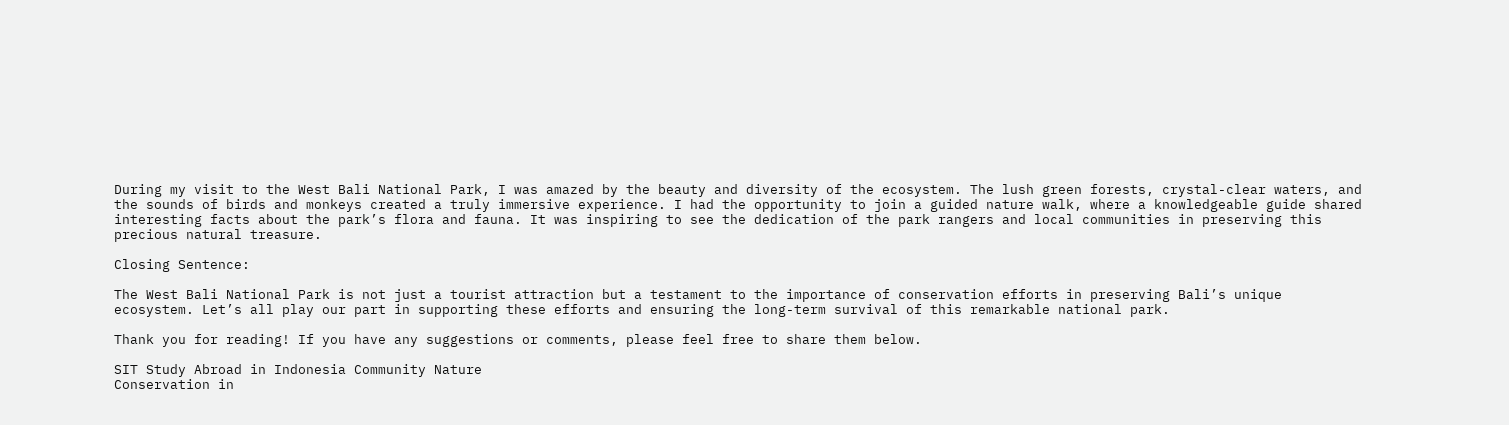During my visit to the West Bali National Park, I was amazed by the beauty and diversity of the ecosystem. The lush green forests, crystal-clear waters, and the sounds of birds and monkeys created a truly immersive experience. I had the opportunity to join a guided nature walk, where a knowledgeable guide shared interesting facts about the park’s flora and fauna. It was inspiring to see the dedication of the park rangers and local communities in preserving this precious natural treasure.

Closing Sentence:

The West Bali National Park is not just a tourist attraction but a testament to the importance of conservation efforts in preserving Bali’s unique ecosystem. Let’s all play our part in supporting these efforts and ensuring the long-term survival of this remarkable national park.

Thank you for reading! If you have any suggestions or comments, please feel free to share them below.

SIT Study Abroad in Indonesia Community Nature
Conservation in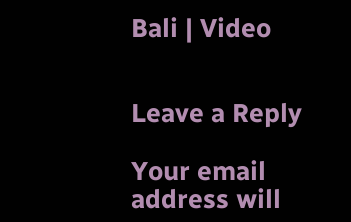Bali | Video


Leave a Reply

Your email address will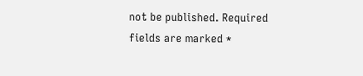not be published. Required fields are marked *